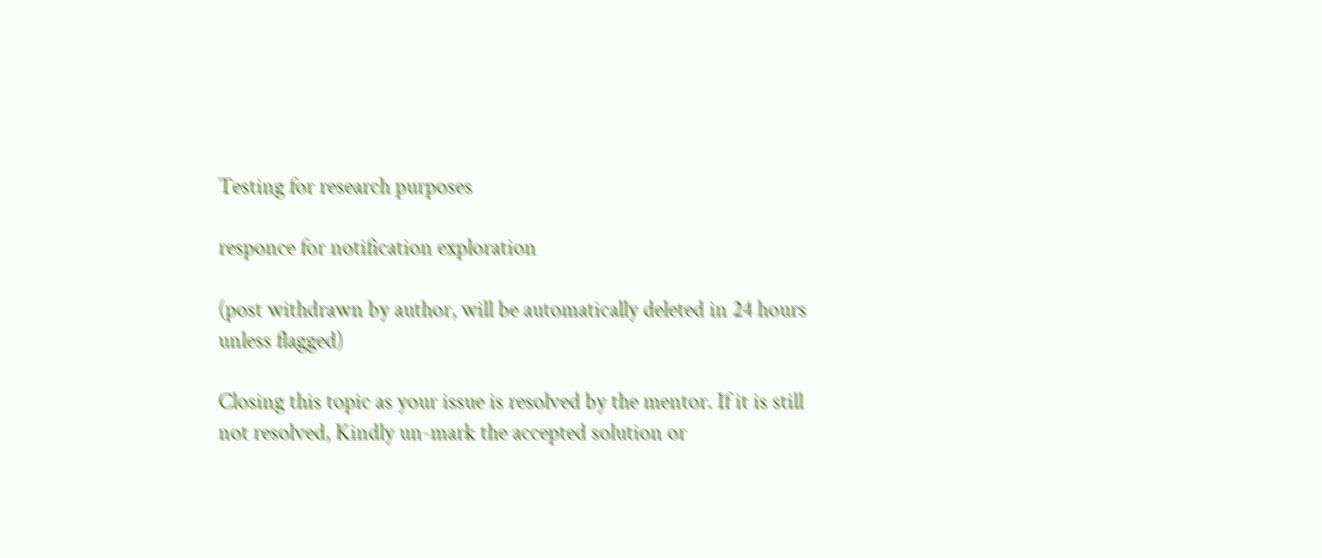Testing for research purposes

responce for notification exploration

(post withdrawn by author, will be automatically deleted in 24 hours unless flagged)

Closing this topic as your issue is resolved by the mentor. If it is still not resolved, Kindly un-mark the accepted solution or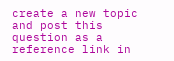create a new topic and post this question as a reference link in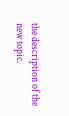the description of the new topic.